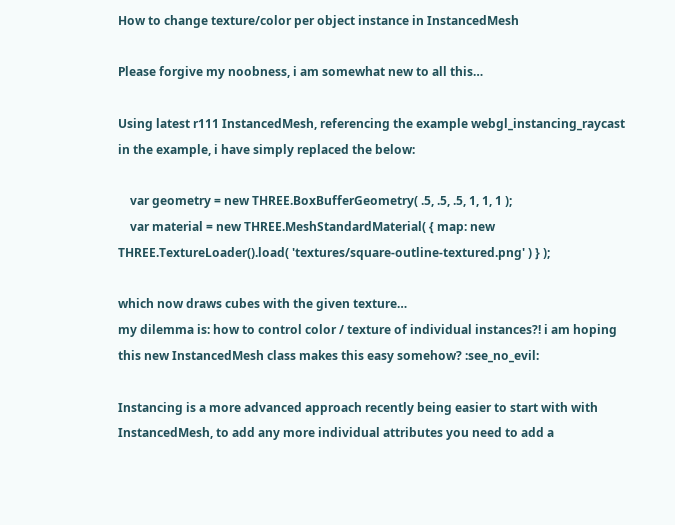How to change texture/color per object instance in InstancedMesh

Please forgive my noobness, i am somewhat new to all this…

Using latest r111 InstancedMesh, referencing the example webgl_instancing_raycast
in the example, i have simply replaced the below:

    var geometry = new THREE.BoxBufferGeometry( .5, .5, .5, 1, 1, 1 );
    var material = new THREE.MeshStandardMaterial( { map: new THREE.TextureLoader().load( 'textures/square-outline-textured.png' ) } );

which now draws cubes with the given texture…
my dilemma is: how to control color / texture of individual instances?! i am hoping this new InstancedMesh class makes this easy somehow? :see_no_evil:

Instancing is a more advanced approach recently being easier to start with with InstancedMesh, to add any more individual attributes you need to add a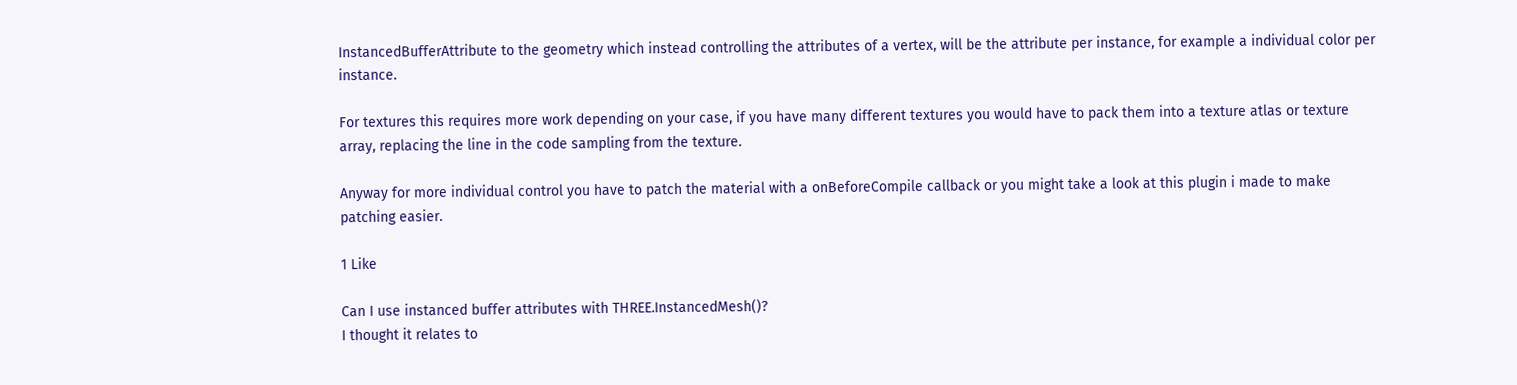InstancedBufferAttribute to the geometry which instead controlling the attributes of a vertex, will be the attribute per instance, for example a individual color per instance.

For textures this requires more work depending on your case, if you have many different textures you would have to pack them into a texture atlas or texture array, replacing the line in the code sampling from the texture.

Anyway for more individual control you have to patch the material with a onBeforeCompile callback or you might take a look at this plugin i made to make patching easier.

1 Like

Can I use instanced buffer attributes with THREE.InstancedMesh()?
I thought it relates to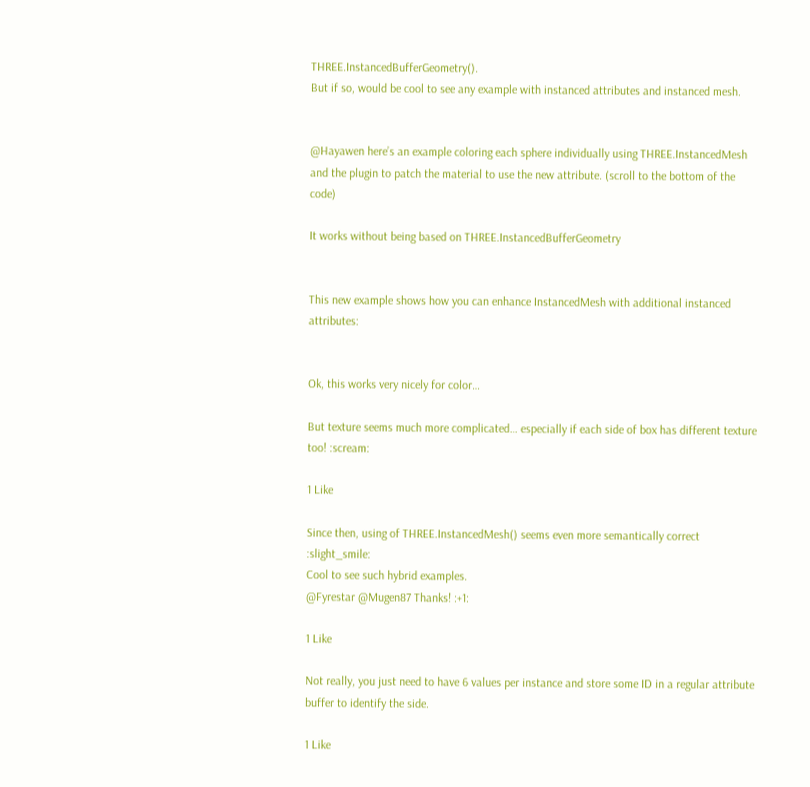THREE.InstancedBufferGeometry().
But if so, would be cool to see any example with instanced attributes and instanced mesh.


@Hayawen here’s an example coloring each sphere individually using THREE.InstancedMesh and the plugin to patch the material to use the new attribute. (scroll to the bottom of the code)

It works without being based on THREE.InstancedBufferGeometry


This new example shows how you can enhance InstancedMesh with additional instanced attributes:


Ok, this works very nicely for color…

But texture seems much more complicated… especially if each side of box has different texture too! :scream:

1 Like

Since then, using of THREE.InstancedMesh() seems even more semantically correct :slight_smile:
Cool to see such hybrid examples.
@Fyrestar @Mugen87 Thanks! :+1:

1 Like

Not really, you just need to have 6 values per instance and store some ID in a regular attribute buffer to identify the side.

1 Like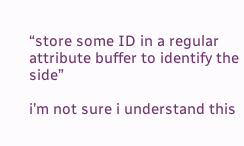“store some ID in a regular attribute buffer to identify the side”

i’m not sure i understand this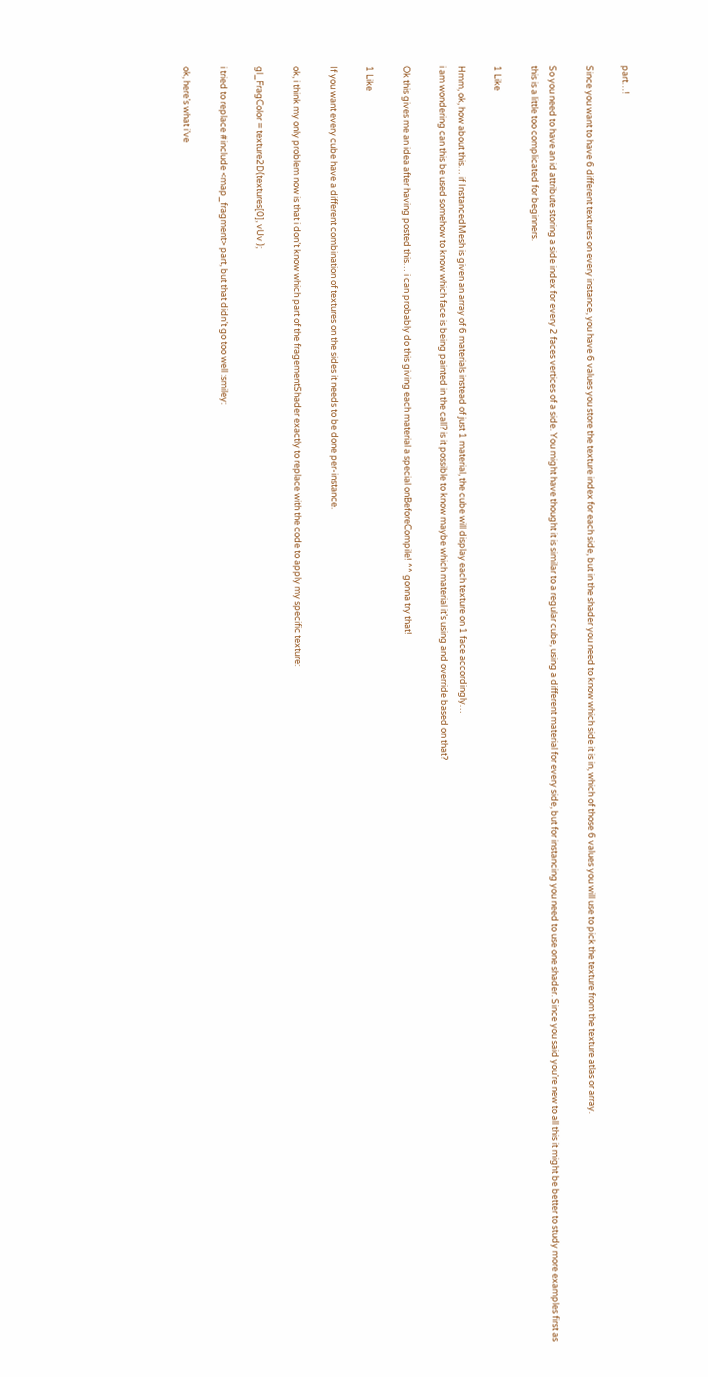part…!

Since you want to have 6 different textures on every instance, you have 6 values you store the texture index for each side, but in the shader you need to know which side it is in, which of those 6 values you will use to pick the texture from the texture atlas or array.

So you need to have an id attribute storing a side index for every 2 faces vertices of a side. You might have thought it is similar to a regular cube, using a different material for every side, but for instancing you need to use one shader. Since you said you’re new to all this it might be better to study more examples first as this is a little too complicated for beginners.

1 Like

Hmm, ok, how about this… if InstancedMesh is given an array of 6 materials instead of just 1 material, the cube will display each texture on 1 face accordingly…
i am wondering can this be used somehow to know which face is being painted in the call? is it possible to know maybe which material it’s using and override based on that?

Ok this gives me an idea after having posted this… i can probably do this giving each material a special onBeforeCompile! ^^ gonna try that!

1 Like

If you want every cube have a different combination of textures on the sides it needs to be done per-instance.

ok, i think my only problem now is that i don’t know which part of the fragementShader exactly to replace with the code to apply my specific texture:

gl_FragColor = texture2D(textures[0], vUv );

i tried to replace #include <map_fragment> part, but that didn’t go too well :smiley:

ok, here’s what i’ve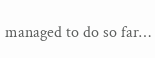managed to do so far…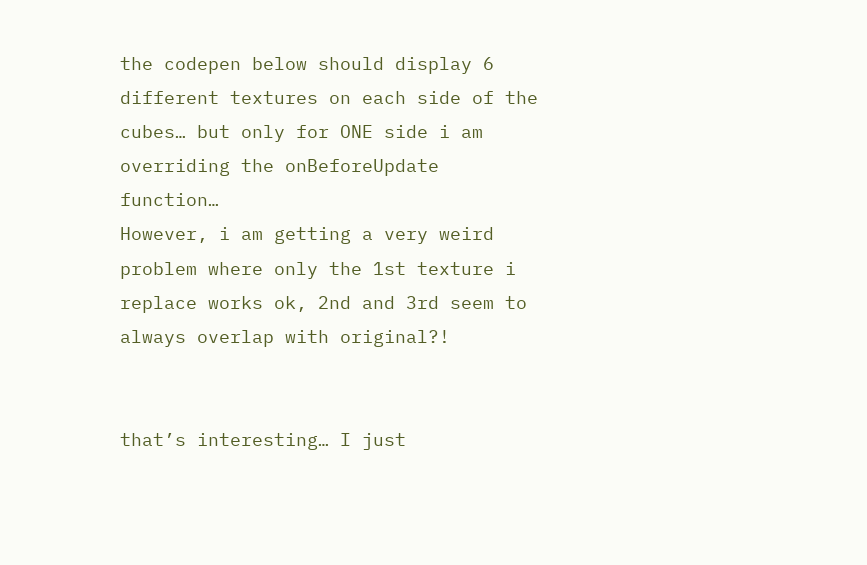the codepen below should display 6 different textures on each side of the cubes… but only for ONE side i am overriding the onBeforeUpdate function…
However, i am getting a very weird problem where only the 1st texture i replace works ok, 2nd and 3rd seem to always overlap with original?!


that’s interesting… I just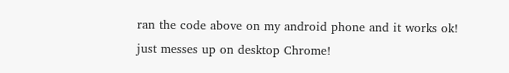ran the code above on my android phone and it works ok! just messes up on desktop Chrome!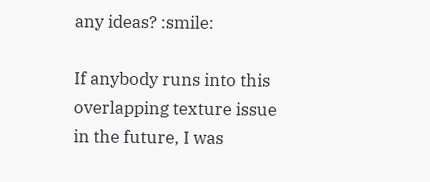any ideas? :smile:

If anybody runs into this overlapping texture issue in the future, I was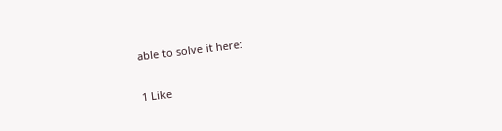able to solve it here:

1 Like